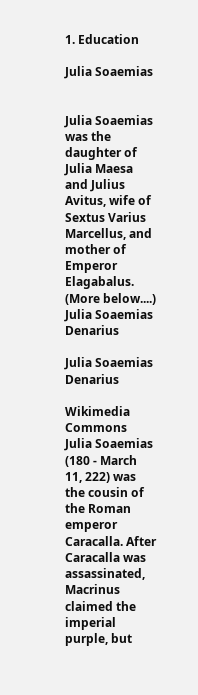1. Education

Julia Soaemias


Julia Soaemias was the daughter of Julia Maesa and Julius Avitus, wife of Sextus Varius Marcellus, and mother of Emperor Elagabalus. (More below....)
Julia Soaemias Denarius

Julia Soaemias Denarius

Wikimedia Commons
Julia Soaemias (180 - March 11, 222) was the cousin of the Roman emperor Caracalla. After Caracalla was assassinated, Macrinus claimed the imperial purple, but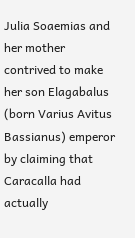Julia Soaemias and her mother contrived to make her son Elagabalus (born Varius Avitus Bassianus) emperor by claiming that Caracalla had actually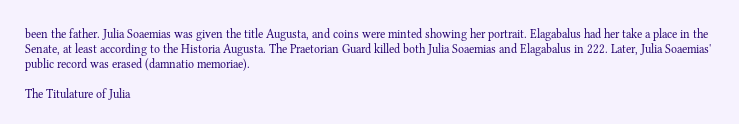been the father. Julia Soaemias was given the title Augusta, and coins were minted showing her portrait. Elagabalus had her take a place in the Senate, at least according to the Historia Augusta. The Praetorian Guard killed both Julia Soaemias and Elagabalus in 222. Later, Julia Soaemias' public record was erased (damnatio memoriae).

The Titulature of Julia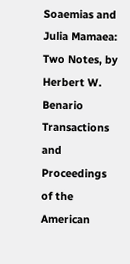Soaemias and Julia Mamaea: Two Notes, by Herbert W. Benario Transactions and Proceedings of the American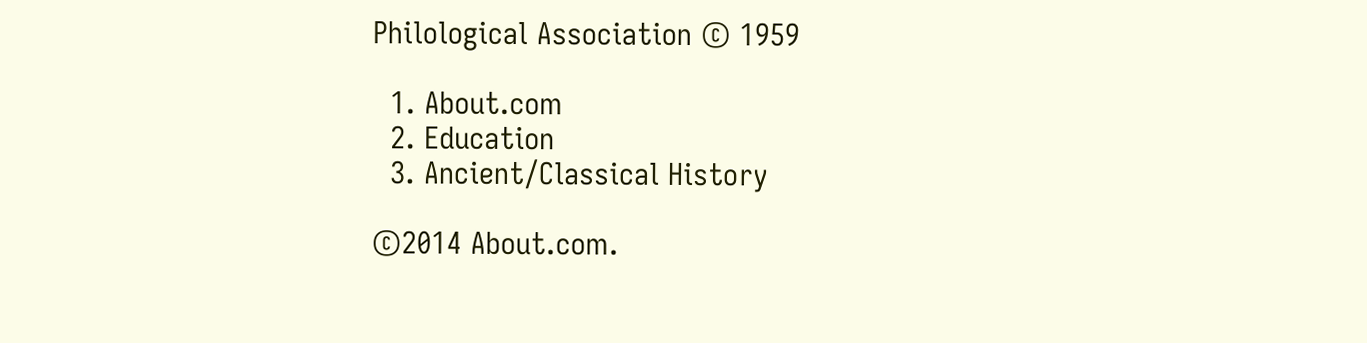Philological Association © 1959

  1. About.com
  2. Education
  3. Ancient/Classical History

©2014 About.com.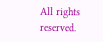All rights reserved.